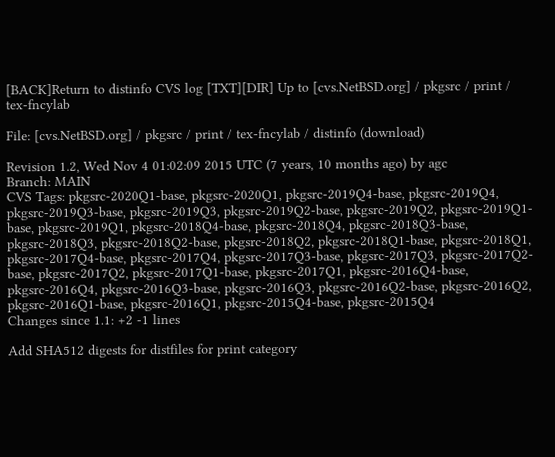[BACK]Return to distinfo CVS log [TXT][DIR] Up to [cvs.NetBSD.org] / pkgsrc / print / tex-fncylab

File: [cvs.NetBSD.org] / pkgsrc / print / tex-fncylab / distinfo (download)

Revision 1.2, Wed Nov 4 01:02:09 2015 UTC (7 years, 10 months ago) by agc
Branch: MAIN
CVS Tags: pkgsrc-2020Q1-base, pkgsrc-2020Q1, pkgsrc-2019Q4-base, pkgsrc-2019Q4, pkgsrc-2019Q3-base, pkgsrc-2019Q3, pkgsrc-2019Q2-base, pkgsrc-2019Q2, pkgsrc-2019Q1-base, pkgsrc-2019Q1, pkgsrc-2018Q4-base, pkgsrc-2018Q4, pkgsrc-2018Q3-base, pkgsrc-2018Q3, pkgsrc-2018Q2-base, pkgsrc-2018Q2, pkgsrc-2018Q1-base, pkgsrc-2018Q1, pkgsrc-2017Q4-base, pkgsrc-2017Q4, pkgsrc-2017Q3-base, pkgsrc-2017Q3, pkgsrc-2017Q2-base, pkgsrc-2017Q2, pkgsrc-2017Q1-base, pkgsrc-2017Q1, pkgsrc-2016Q4-base, pkgsrc-2016Q4, pkgsrc-2016Q3-base, pkgsrc-2016Q3, pkgsrc-2016Q2-base, pkgsrc-2016Q2, pkgsrc-2016Q1-base, pkgsrc-2016Q1, pkgsrc-2015Q4-base, pkgsrc-2015Q4
Changes since 1.1: +2 -1 lines

Add SHA512 digests for distfiles for print category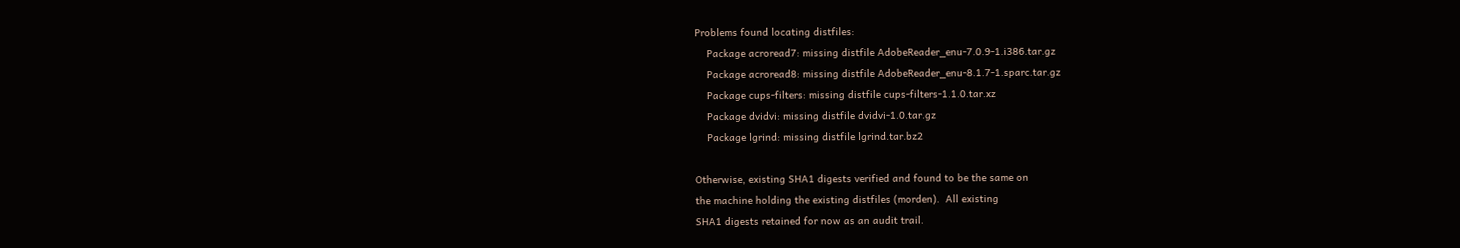Problems found locating distfiles:
    Package acroread7: missing distfile AdobeReader_enu-7.0.9-1.i386.tar.gz
    Package acroread8: missing distfile AdobeReader_enu-8.1.7-1.sparc.tar.gz
    Package cups-filters: missing distfile cups-filters-1.1.0.tar.xz
    Package dvidvi: missing distfile dvidvi-1.0.tar.gz
    Package lgrind: missing distfile lgrind.tar.bz2

Otherwise, existing SHA1 digests verified and found to be the same on
the machine holding the existing distfiles (morden).  All existing
SHA1 digests retained for now as an audit trail.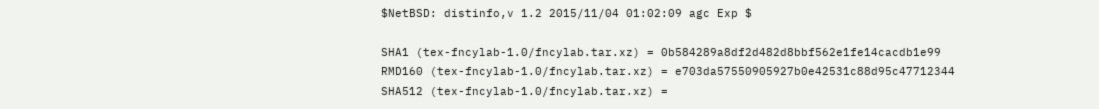$NetBSD: distinfo,v 1.2 2015/11/04 01:02:09 agc Exp $

SHA1 (tex-fncylab-1.0/fncylab.tar.xz) = 0b584289a8df2d482d8bbf562e1fe14cacdb1e99
RMD160 (tex-fncylab-1.0/fncylab.tar.xz) = e703da57550905927b0e42531c88d95c47712344
SHA512 (tex-fncylab-1.0/fncylab.tar.xz) =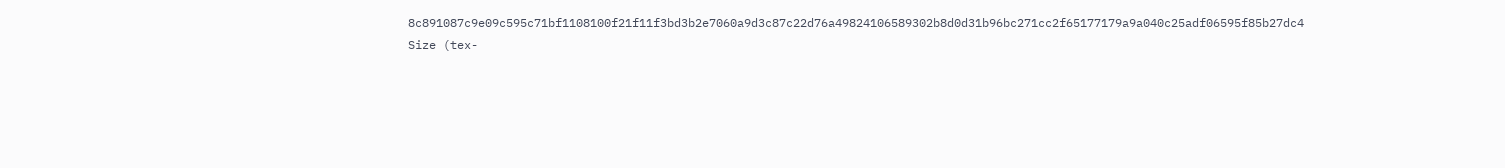8c891087c9e09c595c71bf1108100f21f11f3bd3b2e7060a9d3c87c22d76a49824106589302b8d0d31b96bc271cc2f65177179a9a040c25adf06595f85b27dc4
Size (tex-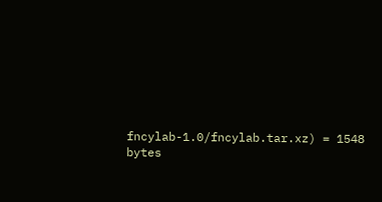fncylab-1.0/fncylab.tar.xz) = 1548 bytes